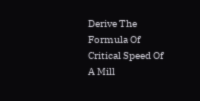Derive The Formula Of Critical Speed Of A Mill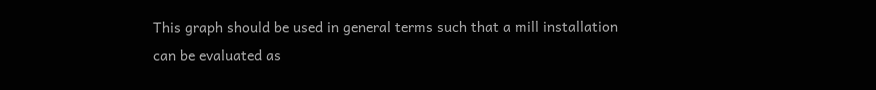This graph should be used in general terms such that a mill installation can be evaluated as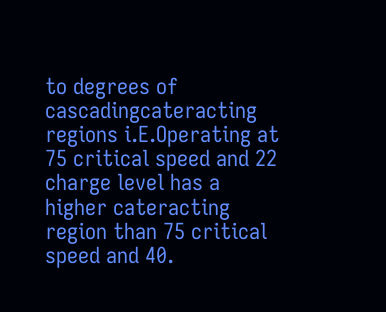to degrees of cascadingcateracting regions i.E.Operating at 75 critical speed and 22 charge level has a higher cateracting region than 75 critical speed and 40.